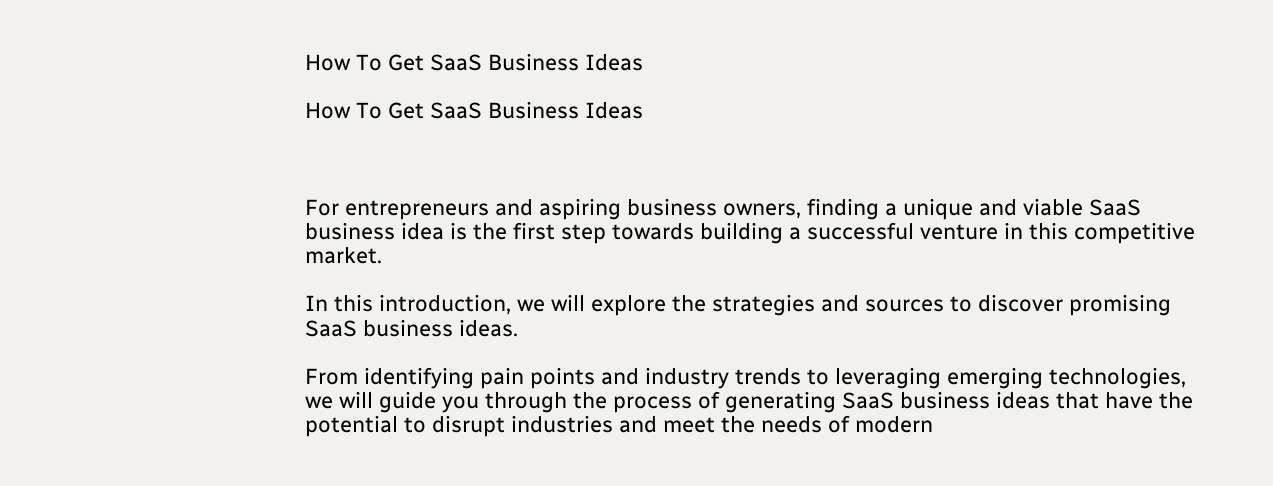How To Get SaaS Business Ideas

How To Get SaaS Business Ideas



For entrepreneurs and aspiring business owners, finding a unique and viable SaaS business idea is the first step towards building a successful venture in this competitive market.

In this introduction, we will explore the strategies and sources to discover promising SaaS business ideas.

From identifying pain points and industry trends to leveraging emerging technologies, we will guide you through the process of generating SaaS business ideas that have the potential to disrupt industries and meet the needs of modern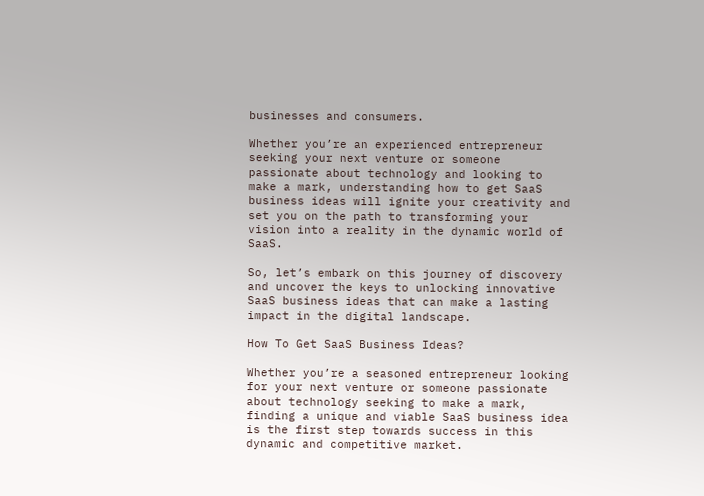businesses and consumers.

Whether you’re an experienced entrepreneur seeking your next venture or someone passionate about technology and looking to make a mark, understanding how to get SaaS business ideas will ignite your creativity and set you on the path to transforming your vision into a reality in the dynamic world of SaaS.

So, let’s embark on this journey of discovery and uncover the keys to unlocking innovative SaaS business ideas that can make a lasting impact in the digital landscape.

How To Get SaaS Business Ideas?

Whether you’re a seasoned entrepreneur looking for your next venture or someone passionate about technology seeking to make a mark, finding a unique and viable SaaS business idea is the first step towards success in this dynamic and competitive market.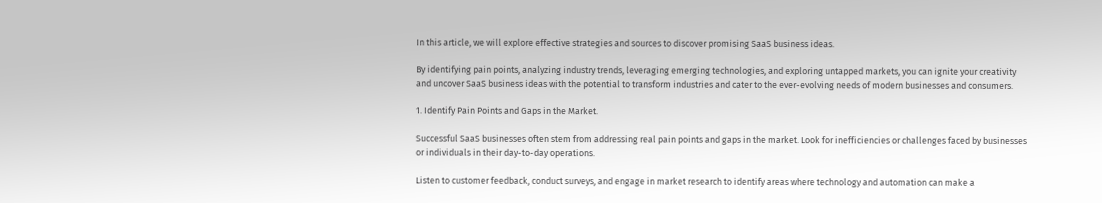In this article, we will explore effective strategies and sources to discover promising SaaS business ideas.

By identifying pain points, analyzing industry trends, leveraging emerging technologies, and exploring untapped markets, you can ignite your creativity and uncover SaaS business ideas with the potential to transform industries and cater to the ever-evolving needs of modern businesses and consumers.

1. Identify Pain Points and Gaps in the Market.

Successful SaaS businesses often stem from addressing real pain points and gaps in the market. Look for inefficiencies or challenges faced by businesses or individuals in their day-to-day operations.

Listen to customer feedback, conduct surveys, and engage in market research to identify areas where technology and automation can make a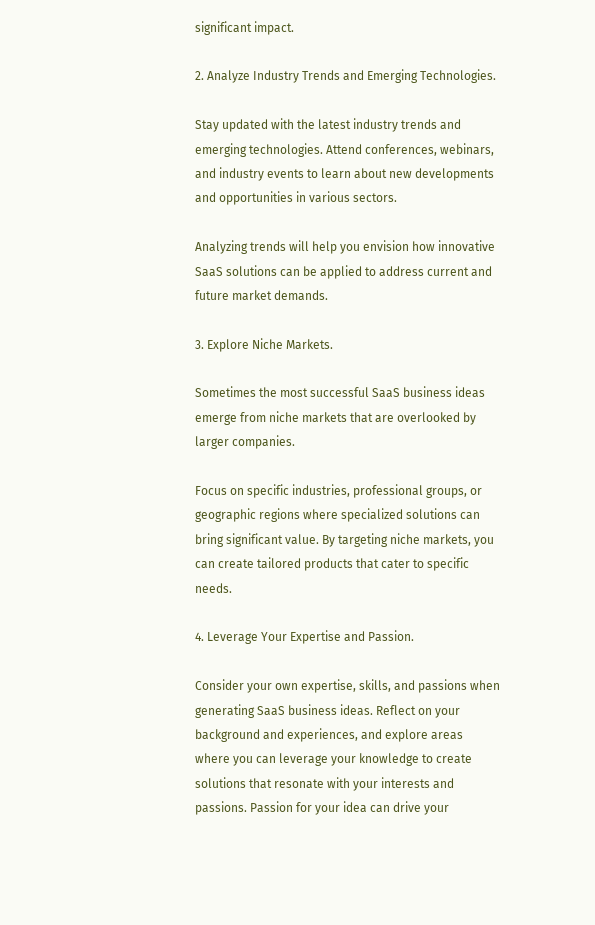significant impact.

2. Analyze Industry Trends and Emerging Technologies.

Stay updated with the latest industry trends and emerging technologies. Attend conferences, webinars, and industry events to learn about new developments and opportunities in various sectors.

Analyzing trends will help you envision how innovative SaaS solutions can be applied to address current and future market demands.

3. Explore Niche Markets.

Sometimes the most successful SaaS business ideas emerge from niche markets that are overlooked by larger companies.

Focus on specific industries, professional groups, or geographic regions where specialized solutions can bring significant value. By targeting niche markets, you can create tailored products that cater to specific needs.

4. Leverage Your Expertise and Passion.

Consider your own expertise, skills, and passions when generating SaaS business ideas. Reflect on your background and experiences, and explore areas where you can leverage your knowledge to create solutions that resonate with your interests and passions. Passion for your idea can drive your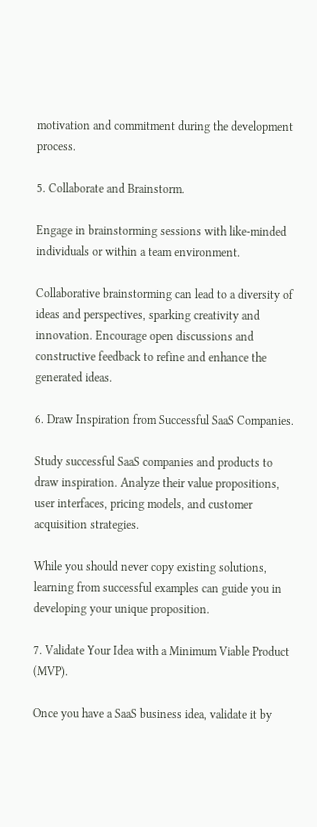motivation and commitment during the development process.

5. Collaborate and Brainstorm.

Engage in brainstorming sessions with like-minded individuals or within a team environment.

Collaborative brainstorming can lead to a diversity of ideas and perspectives, sparking creativity and innovation. Encourage open discussions and constructive feedback to refine and enhance the generated ideas.

6. Draw Inspiration from Successful SaaS Companies.

Study successful SaaS companies and products to draw inspiration. Analyze their value propositions, user interfaces, pricing models, and customer acquisition strategies.

While you should never copy existing solutions, learning from successful examples can guide you in developing your unique proposition.

7. Validate Your Idea with a Minimum Viable Product (MVP).

Once you have a SaaS business idea, validate it by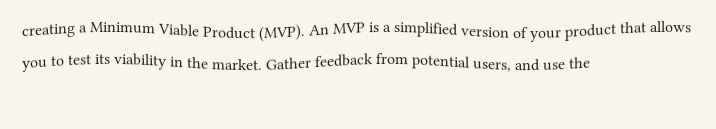creating a Minimum Viable Product (MVP). An MVP is a simplified version of your product that allows you to test its viability in the market. Gather feedback from potential users, and use the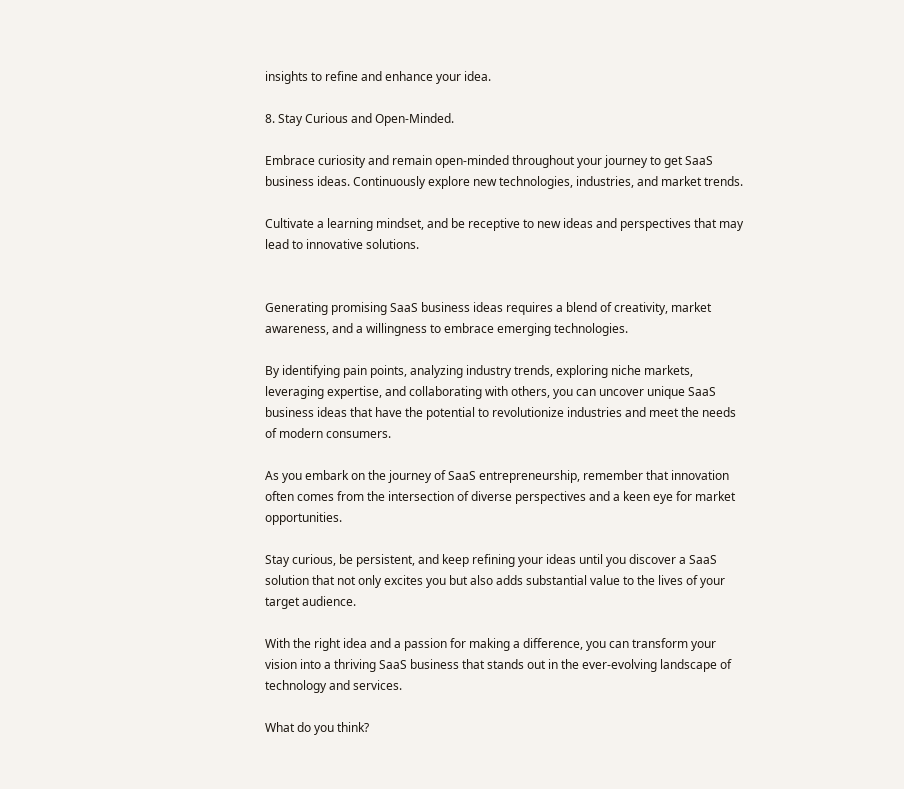insights to refine and enhance your idea.

8. Stay Curious and Open-Minded.

Embrace curiosity and remain open-minded throughout your journey to get SaaS business ideas. Continuously explore new technologies, industries, and market trends.

Cultivate a learning mindset, and be receptive to new ideas and perspectives that may lead to innovative solutions.


Generating promising SaaS business ideas requires a blend of creativity, market awareness, and a willingness to embrace emerging technologies.

By identifying pain points, analyzing industry trends, exploring niche markets, leveraging expertise, and collaborating with others, you can uncover unique SaaS business ideas that have the potential to revolutionize industries and meet the needs of modern consumers.

As you embark on the journey of SaaS entrepreneurship, remember that innovation often comes from the intersection of diverse perspectives and a keen eye for market opportunities.

Stay curious, be persistent, and keep refining your ideas until you discover a SaaS solution that not only excites you but also adds substantial value to the lives of your target audience.

With the right idea and a passion for making a difference, you can transform your vision into a thriving SaaS business that stands out in the ever-evolving landscape of technology and services.

What do you think?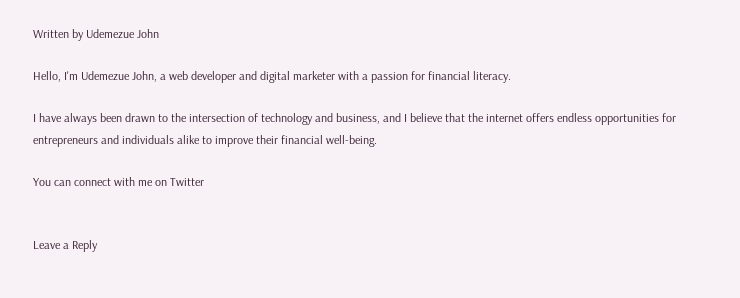Written by Udemezue John

Hello, I'm Udemezue John, a web developer and digital marketer with a passion for financial literacy.

I have always been drawn to the intersection of technology and business, and I believe that the internet offers endless opportunities for entrepreneurs and individuals alike to improve their financial well-being.

You can connect with me on Twitter


Leave a Reply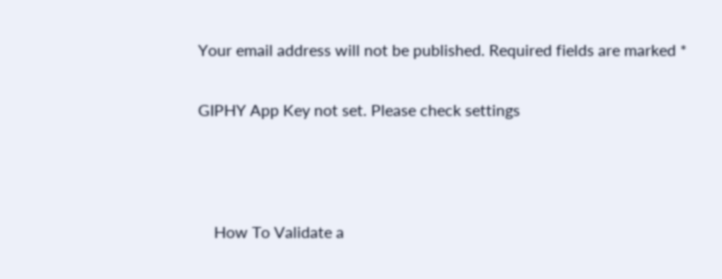Your email address will not be published. Required fields are marked *

GIPHY App Key not set. Please check settings



    How To Validate a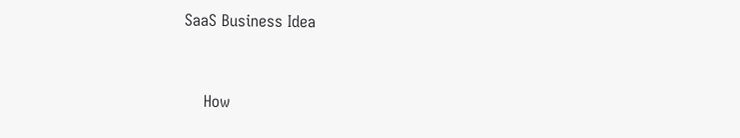SaaS Business Idea


    How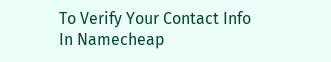To Verify Your Contact Info In Namecheap